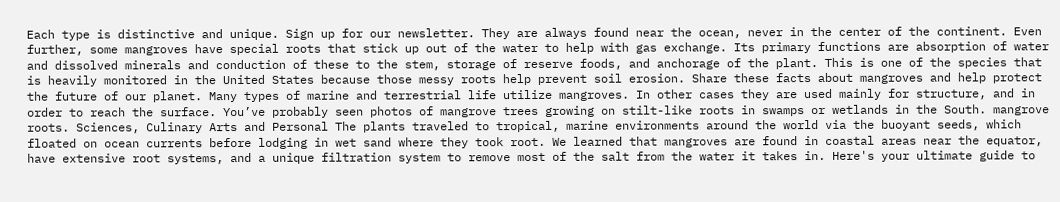Each type is distinctive and unique. Sign up for our newsletter. They are always found near the ocean, never in the center of the continent. Even further, some mangroves have special roots that stick up out of the water to help with gas exchange. Its primary functions are absorption of water and dissolved minerals and conduction of these to the stem, storage of reserve foods, and anchorage of the plant. This is one of the species that is heavily monitored in the United States because those messy roots help prevent soil erosion. Share these facts about mangroves and help protect the future of our planet. Many types of marine and terrestrial life utilize mangroves. In other cases they are used mainly for structure, and in order to reach the surface. You’ve probably seen photos of mangrove trees growing on stilt-like roots in swamps or wetlands in the South. mangrove roots. Sciences, Culinary Arts and Personal The plants traveled to tropical, marine environments around the world via the buoyant seeds, which floated on ocean currents before lodging in wet sand where they took root. We learned that mangroves are found in coastal areas near the equator, have extensive root systems, and a unique filtration system to remove most of the salt from the water it takes in. Here's your ultimate guide to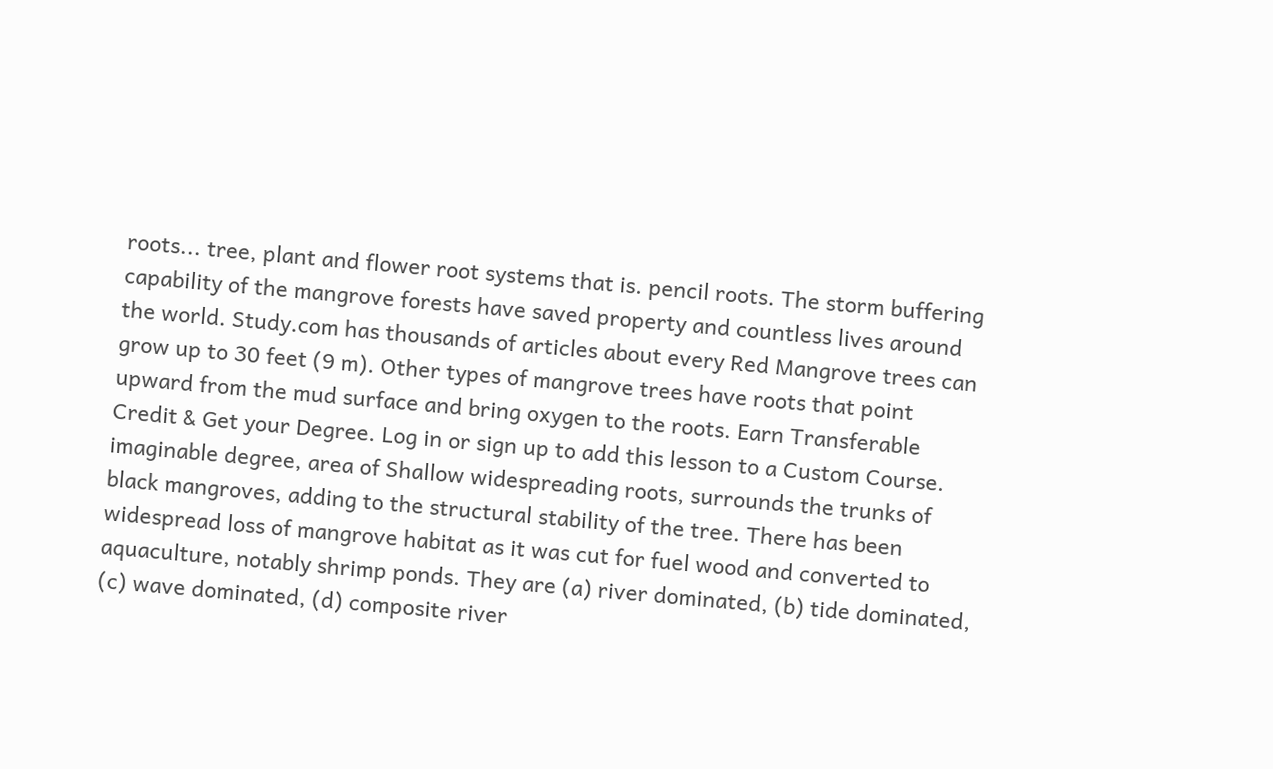roots... tree, plant and flower root systems that is. pencil roots. The storm buffering capability of the mangrove forests have saved property and countless lives around the world. Study.com has thousands of articles about every Red Mangrove trees can grow up to 30 feet (9 m). Other types of mangrove trees have roots that point upward from the mud surface and bring oxygen to the roots. Earn Transferable Credit & Get your Degree. Log in or sign up to add this lesson to a Custom Course. imaginable degree, area of Shallow widespreading roots, surrounds the trunks of black mangroves, adding to the structural stability of the tree. There has been widespread loss of mangrove habitat as it was cut for fuel wood and converted to aquaculture, notably shrimp ponds. They are (a) river dominated, (b) tide dominated, (c) wave dominated, (d) composite river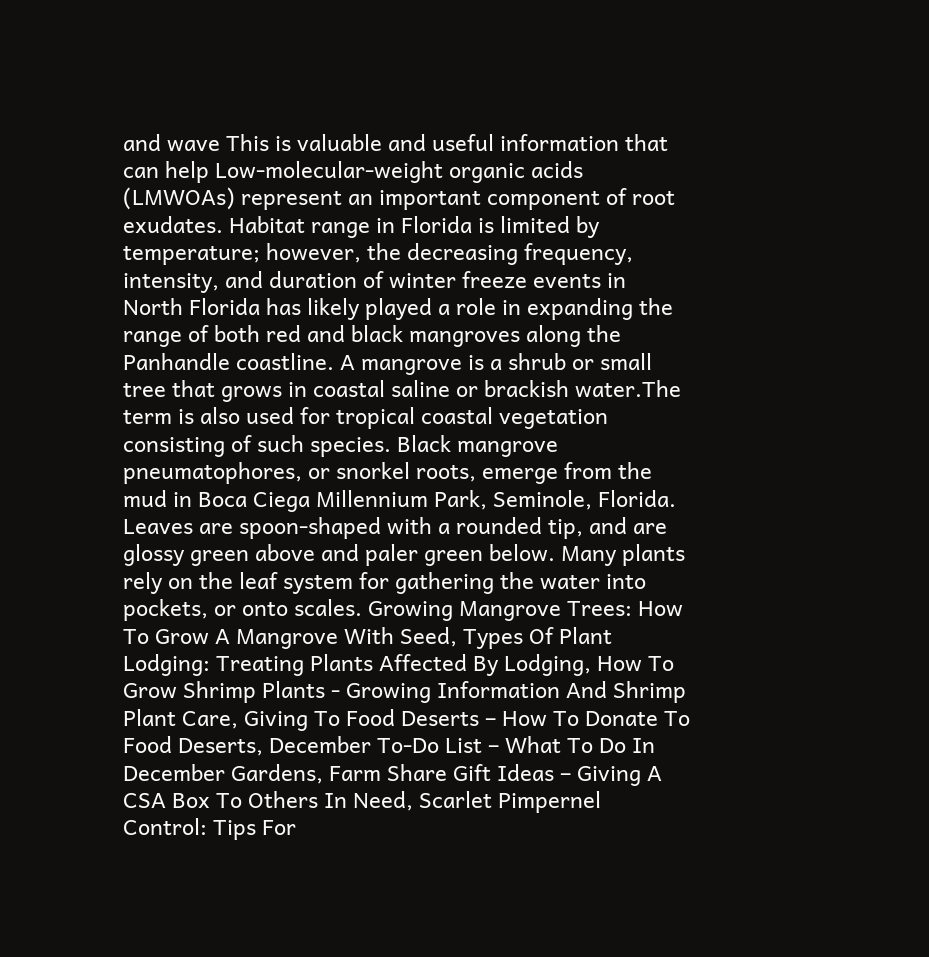and wave This is valuable and useful information that can help Low-molecular-weight organic acids (LMWOAs) represent an important component of root exudates. Habitat range in Florida is limited by temperature; however, the decreasing frequency, intensity, and duration of winter freeze events in North Florida has likely played a role in expanding the range of both red and black mangroves along the Panhandle coastline. A mangrove is a shrub or small tree that grows in coastal saline or brackish water.The term is also used for tropical coastal vegetation consisting of such species. Black mangrove pneumatophores, or snorkel roots, emerge from the mud in Boca Ciega Millennium Park, Seminole, Florida. Leaves are spoon-shaped with a rounded tip, and are glossy green above and paler green below. Many plants rely on the leaf system for gathering the water into pockets, or onto scales. Growing Mangrove Trees: How To Grow A Mangrove With Seed, Types Of Plant Lodging: Treating Plants Affected By Lodging, How To Grow Shrimp Plants - Growing Information And Shrimp Plant Care, Giving To Food Deserts – How To Donate To Food Deserts, December To-Do List – What To Do In December Gardens, Farm Share Gift Ideas – Giving A CSA Box To Others In Need, Scarlet Pimpernel Control: Tips For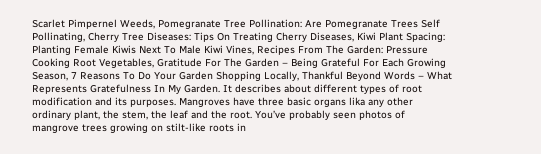Scarlet Pimpernel Weeds, Pomegranate Tree Pollination: Are Pomegranate Trees Self Pollinating, Cherry Tree Diseases: Tips On Treating Cherry Diseases, Kiwi Plant Spacing: Planting Female Kiwis Next To Male Kiwi Vines, Recipes From The Garden: Pressure Cooking Root Vegetables, Gratitude For The Garden – Being Grateful For Each Growing Season, 7 Reasons To Do Your Garden Shopping Locally, Thankful Beyond Words – What Represents Gratefulness In My Garden. It describes about different types of root modification and its purposes. Mangroves have three basic organs lika any other ordinary plant, the stem, the leaf and the root. You’ve probably seen photos of mangrove trees growing on stilt-like roots in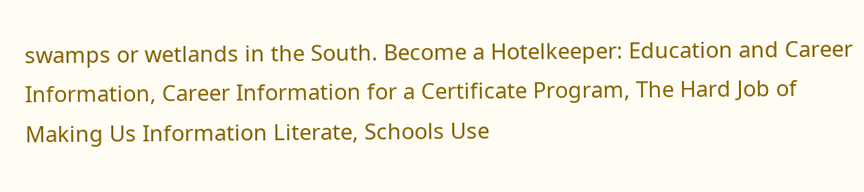swamps or wetlands in the South. Become a Hotelkeeper: Education and Career Information, Career Information for a Certificate Program, The Hard Job of Making Us Information Literate, Schools Use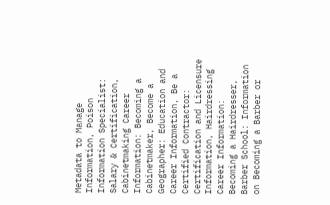Metadata to Manage Information, Poison Information Specialist: Salary & Certification, Cabinetmaking Career Information: Becoming a Cabinetmaker, Become a Geographer: Education and Career Information, Be a Certified Contractor: Certification and Licensure Information, Hairdressing Career Information: Becoming a Hairdresser, Barber School: Information on Becoming a Barber or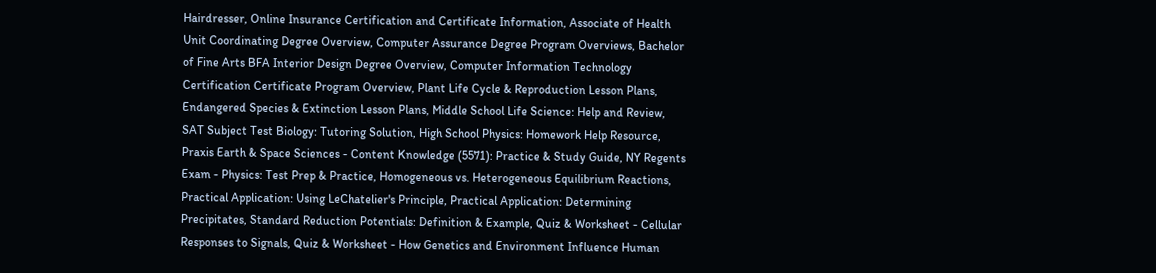Hairdresser, Online Insurance Certification and Certificate Information, Associate of Health Unit Coordinating Degree Overview, Computer Assurance Degree Program Overviews, Bachelor of Fine Arts BFA Interior Design Degree Overview, Computer Information Technology Certification Certificate Program Overview, Plant Life Cycle & Reproduction Lesson Plans, Endangered Species & Extinction Lesson Plans, Middle School Life Science: Help and Review, SAT Subject Test Biology: Tutoring Solution, High School Physics: Homework Help Resource, Praxis Earth & Space Sciences - Content Knowledge (5571): Practice & Study Guide, NY Regents Exam - Physics: Test Prep & Practice, Homogeneous vs. Heterogeneous Equilibrium Reactions, Practical Application: Using LeChatelier's Principle, Practical Application: Determining Precipitates, Standard Reduction Potentials: Definition & Example, Quiz & Worksheet - Cellular Responses to Signals, Quiz & Worksheet - How Genetics and Environment Influence Human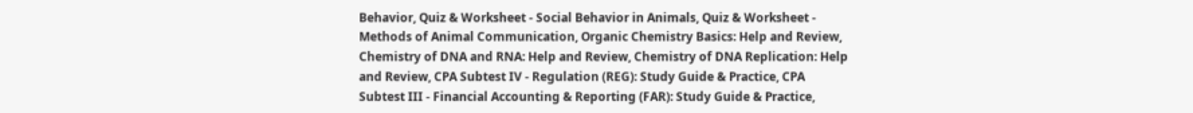Behavior, Quiz & Worksheet - Social Behavior in Animals, Quiz & Worksheet - Methods of Animal Communication, Organic Chemistry Basics: Help and Review, Chemistry of DNA and RNA: Help and Review, Chemistry of DNA Replication: Help and Review, CPA Subtest IV - Regulation (REG): Study Guide & Practice, CPA Subtest III - Financial Accounting & Reporting (FAR): Study Guide & Practice,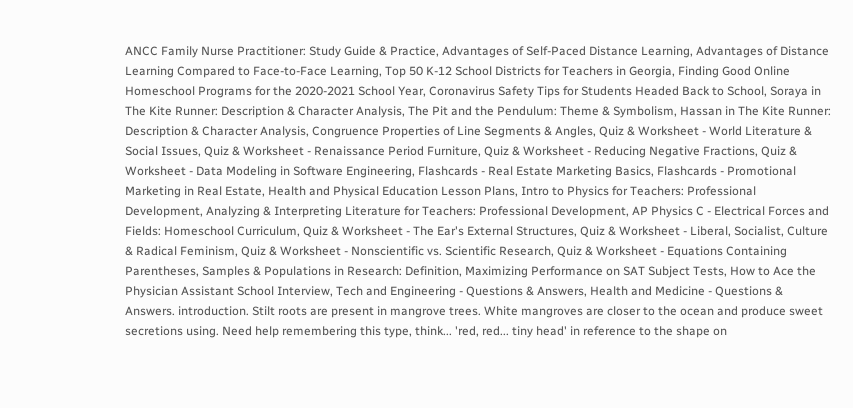ANCC Family Nurse Practitioner: Study Guide & Practice, Advantages of Self-Paced Distance Learning, Advantages of Distance Learning Compared to Face-to-Face Learning, Top 50 K-12 School Districts for Teachers in Georgia, Finding Good Online Homeschool Programs for the 2020-2021 School Year, Coronavirus Safety Tips for Students Headed Back to School, Soraya in The Kite Runner: Description & Character Analysis, The Pit and the Pendulum: Theme & Symbolism, Hassan in The Kite Runner: Description & Character Analysis, Congruence Properties of Line Segments & Angles, Quiz & Worksheet - World Literature & Social Issues, Quiz & Worksheet - Renaissance Period Furniture, Quiz & Worksheet - Reducing Negative Fractions, Quiz & Worksheet - Data Modeling in Software Engineering, Flashcards - Real Estate Marketing Basics, Flashcards - Promotional Marketing in Real Estate, Health and Physical Education Lesson Plans, Intro to Physics for Teachers: Professional Development, Analyzing & Interpreting Literature for Teachers: Professional Development, AP Physics C - Electrical Forces and Fields: Homeschool Curriculum, Quiz & Worksheet - The Ear's External Structures, Quiz & Worksheet - Liberal, Socialist, Culture & Radical Feminism, Quiz & Worksheet - Nonscientific vs. Scientific Research, Quiz & Worksheet - Equations Containing Parentheses, Samples & Populations in Research: Definition, Maximizing Performance on SAT Subject Tests, How to Ace the Physician Assistant School Interview, Tech and Engineering - Questions & Answers, Health and Medicine - Questions & Answers. introduction. Stilt roots are present in mangrove trees. White mangroves are closer to the ocean and produce sweet secretions using. Need help remembering this type, think... 'red, red... tiny head' in reference to the shape on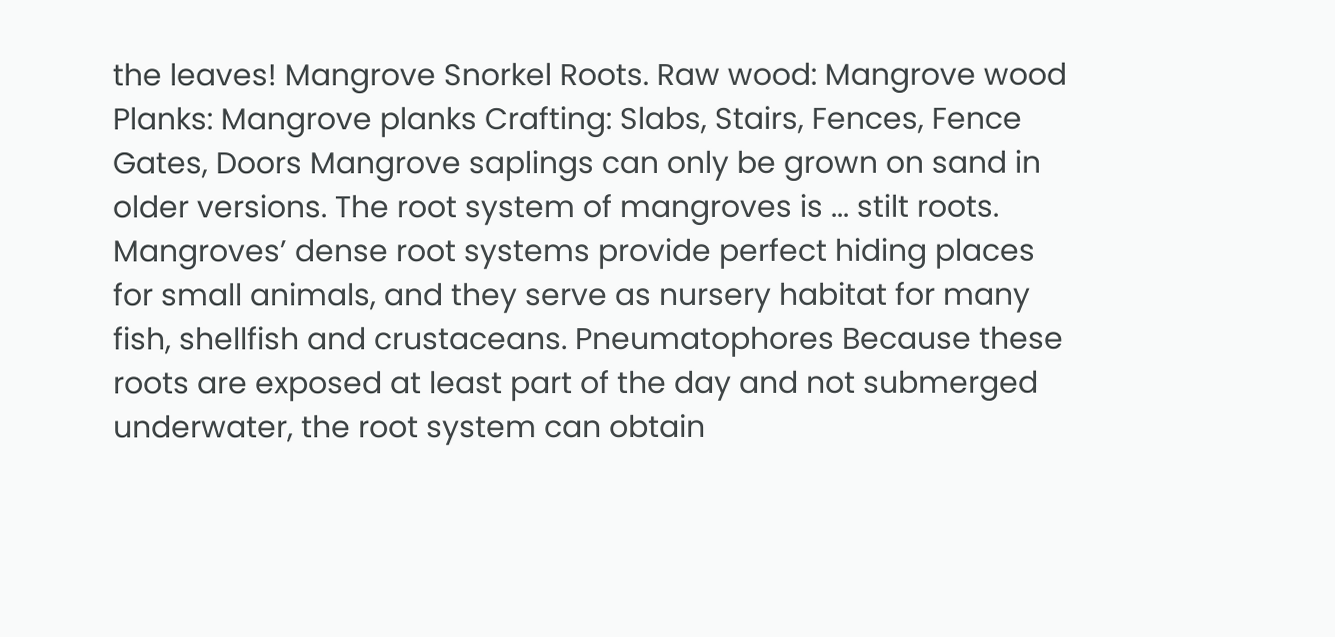the leaves! Mangrove Snorkel Roots. Raw wood: Mangrove wood Planks: Mangrove planks Crafting: Slabs, Stairs, Fences, Fence Gates, Doors Mangrove saplings can only be grown on sand in older versions. The root system of mangroves is ... stilt roots. Mangroves’ dense root systems provide perfect hiding places for small animals, and they serve as nursery habitat for many fish, shellfish and crustaceans. Pneumatophores Because these roots are exposed at least part of the day and not submerged underwater, the root system can obtain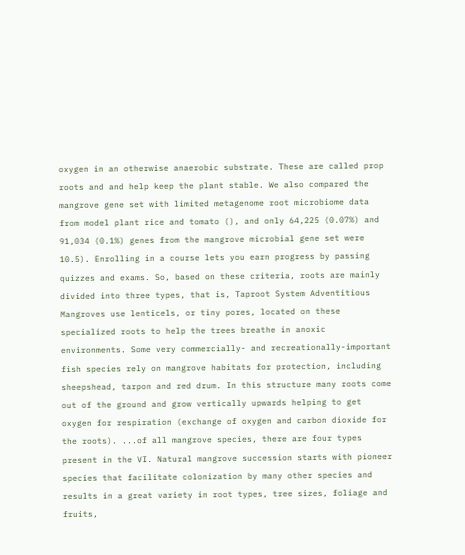oxygen in an otherwise anaerobic substrate. These are called prop roots and and help keep the plant stable. We also compared the mangrove gene set with limited metagenome root microbiome data from model plant rice and tomato (), and only 64,225 (0.07%) and 91,034 (0.1%) genes from the mangrove microbial gene set were 10.5). Enrolling in a course lets you earn progress by passing quizzes and exams. So, based on these criteria, roots are mainly divided into three types, that is, Taproot System Adventitious Mangroves use lenticels, or tiny pores, located on these specialized roots to help the trees breathe in anoxic environments. Some very commercially- and recreationally-important fish species rely on mangrove habitats for protection, including sheepshead, tarpon and red drum. In this structure many roots come out of the ground and grow vertically upwards helping to get oxygen for respiration (exchange of oxygen and carbon dioxide for the roots). ...of all mangrove species, there are four types present in the VI. Natural mangrove succession starts with pioneer species that facilitate colonization by many other species and results in a great variety in root types, tree sizes, foliage and fruits,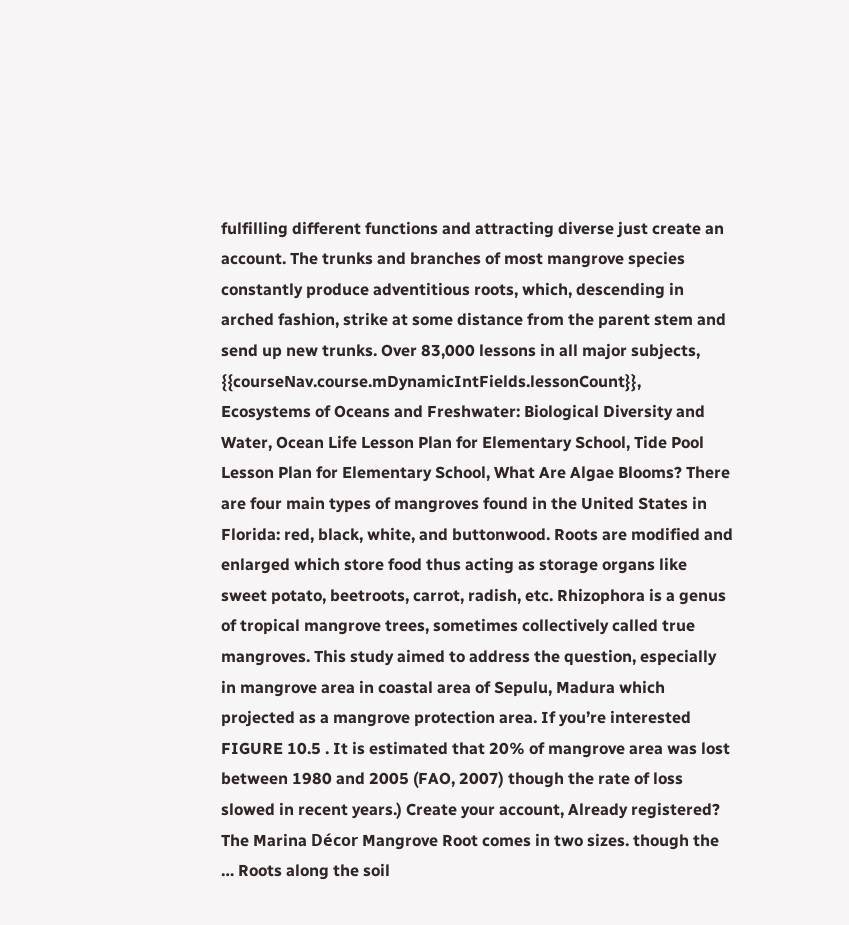fulfilling different functions and attracting diverse just create an account. The trunks and branches of most mangrove species constantly produce adventitious roots, which, descending in arched fashion, strike at some distance from the parent stem and send up new trunks. Over 83,000 lessons in all major subjects, {{courseNav.course.mDynamicIntFields.lessonCount}}, Ecosystems of Oceans and Freshwater: Biological Diversity and Water, Ocean Life Lesson Plan for Elementary School, Tide Pool Lesson Plan for Elementary School, What Are Algae Blooms? There are four main types of mangroves found in the United States in Florida: red, black, white, and buttonwood. Roots are modified and enlarged which store food thus acting as storage organs like sweet potato, beetroots, carrot, radish, etc. Rhizophora is a genus of tropical mangrove trees, sometimes collectively called true mangroves. This study aimed to address the question, especially in mangrove area in coastal area of Sepulu, Madura which projected as a mangrove protection area. If you’re interested FIGURE 10.5 . It is estimated that 20% of mangrove area was lost between 1980 and 2005 (FAO, 2007) though the rate of loss slowed in recent years.) Create your account, Already registered? The Marina Décor Mangrove Root comes in two sizes. though the … Roots along the soil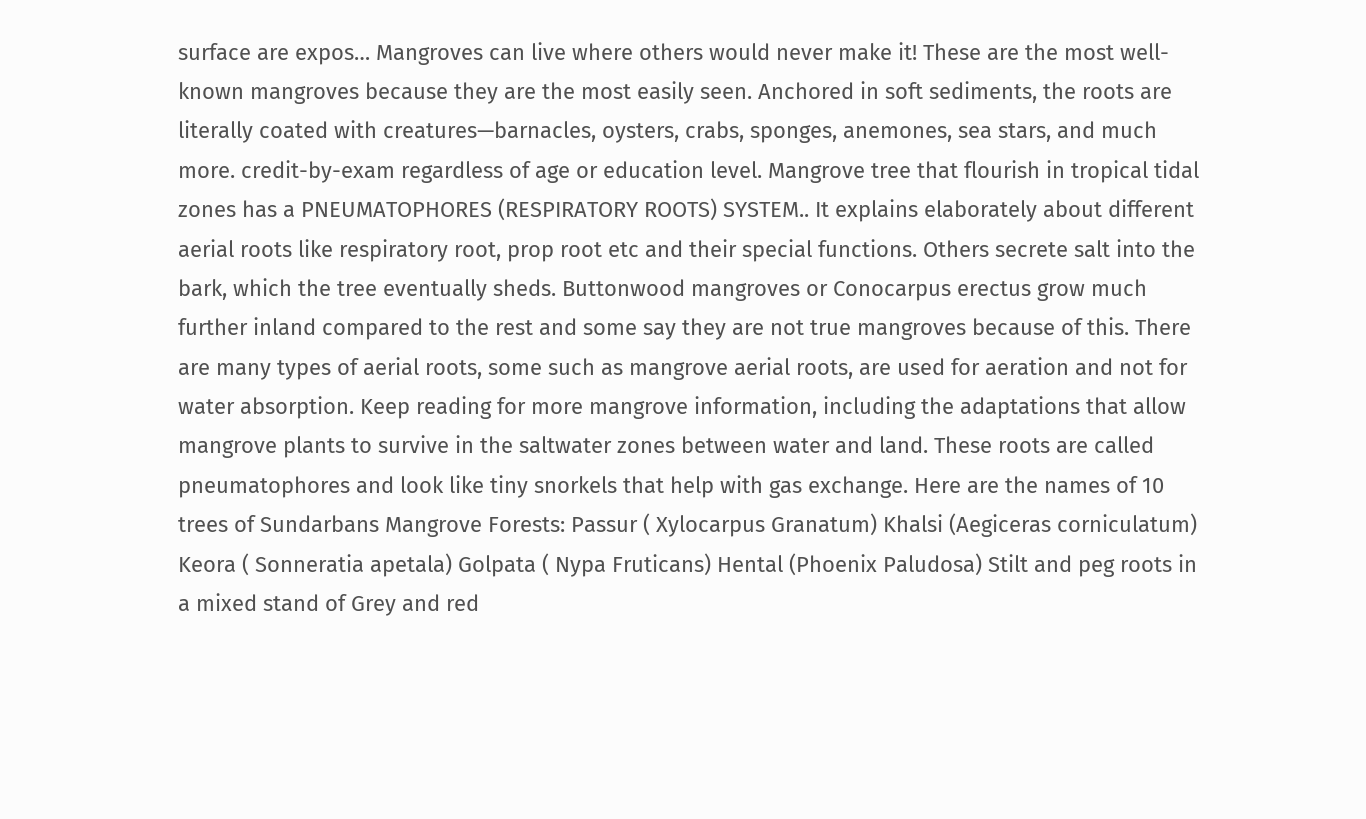surface are expos… Mangroves can live where others would never make it! These are the most well-known mangroves because they are the most easily seen. Anchored in soft sediments, the roots are literally coated with creatures—barnacles, oysters, crabs, sponges, anemones, sea stars, and much more. credit-by-exam regardless of age or education level. Mangrove tree that flourish in tropical tidal zones has a PNEUMATOPHORES (RESPIRATORY ROOTS) SYSTEM.. It explains elaborately about different aerial roots like respiratory root, prop root etc and their special functions. Others secrete salt into the bark, which the tree eventually sheds. Buttonwood mangroves or Conocarpus erectus grow much further inland compared to the rest and some say they are not true mangroves because of this. There are many types of aerial roots, some such as mangrove aerial roots, are used for aeration and not for water absorption. Keep reading for more mangrove information, including the adaptations that allow mangrove plants to survive in the saltwater zones between water and land. These roots are called pneumatophores and look like tiny snorkels that help with gas exchange. Here are the names of 10 trees of Sundarbans Mangrove Forests: Passur ( Xylocarpus Granatum) Khalsi (Aegiceras corniculatum) Keora ( Sonneratia apetala) Golpata ( Nypa Fruticans) Hental (Phoenix Paludosa) Stilt and peg roots in a mixed stand of Grey and red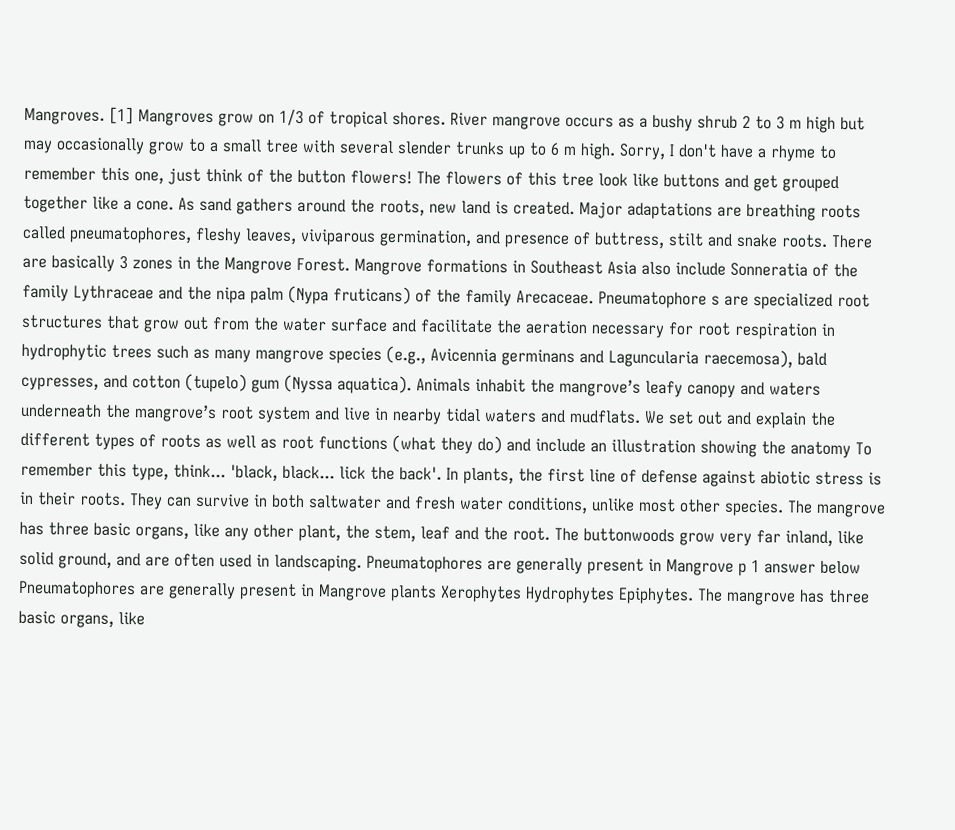Mangroves. [1] Mangroves grow on 1/3 of tropical shores. River mangrove occurs as a bushy shrub 2 to 3 m high but may occasionally grow to a small tree with several slender trunks up to 6 m high. Sorry, I don't have a rhyme to remember this one, just think of the button flowers! The flowers of this tree look like buttons and get grouped together like a cone. As sand gathers around the roots, new land is created. Major adaptations are breathing roots called pneumatophores, fleshy leaves, viviparous germination, and presence of buttress, stilt and snake roots. There are basically 3 zones in the Mangrove Forest. Mangrove formations in Southeast Asia also include Sonneratia of the family Lythraceae and the nipa palm (Nypa fruticans) of the family Arecaceae. Pneumatophore s are specialized root structures that grow out from the water surface and facilitate the aeration necessary for root respiration in hydrophytic trees such as many mangrove species (e.g., Avicennia germinans and Laguncularia raecemosa), bald cypresses, and cotton (tupelo) gum (Nyssa aquatica). Animals inhabit the mangrove’s leafy canopy and waters underneath the mangrove’s root system and live in nearby tidal waters and mudflats. We set out and explain the different types of roots as well as root functions (what they do) and include an illustration showing the anatomy To remember this type, think... 'black, black... lick the back'. In plants, the first line of defense against abiotic stress is in their roots. They can survive in both saltwater and fresh water conditions, unlike most other species. The mangrove has three basic organs, like any other plant, the stem, leaf and the root. The buttonwoods grow very far inland, like solid ground, and are often used in landscaping. Pneumatophores are generally present in Mangrove p 1 answer below Pneumatophores are generally present in Mangrove plants Xerophytes Hydrophytes Epiphytes. The mangrove has three basic organs, like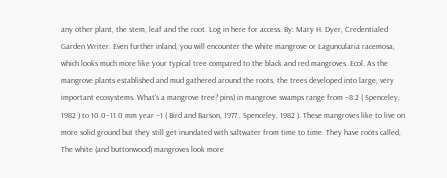any other plant, the stem, leaf and the root. Log in here for access. By: Mary H. Dyer, Credentialed Garden Writer. Even further inland, you will encounter the white mangrove or Laguncularia racemosa, which looks much more like your typical tree compared to the black and red mangroves. Ecol. As the mangrove plants established and mud gathered around the roots, the trees developed into large, very important ecosystems. What's a mangrove tree? pins) in mangrove swamps range from −8.2 ( Spenceley, 1982 ) to 10.0–11.0 mm year −1 ( Bird and Barson, 1977 , Spenceley, 1982 ). These mangroves like to live on more solid ground but they still get inundated with saltwater from time to time. They have roots called, The white (and buttonwood) mangroves look more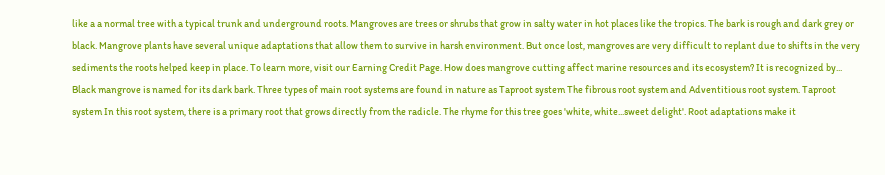like a a normal tree with a typical trunk and underground roots. Mangroves are trees or shrubs that grow in salty water in hot places like the tropics. The bark is rough and dark grey or black. Mangrove plants have several unique adaptations that allow them to survive in harsh environment. But once lost, mangroves are very difficult to replant due to shifts in the very sediments the roots helped keep in place. To learn more, visit our Earning Credit Page. How does mangrove cutting affect marine resources and its ecosystem? It is recognized by... Black mangrove is named for its dark bark. Three types of main root systems are found in nature as Taproot system The fibrous root system and Adventitious root system. Taproot system In this root system, there is a primary root that grows directly from the radicle. The rhyme for this tree goes 'white, white...sweet delight'. Root adaptations make it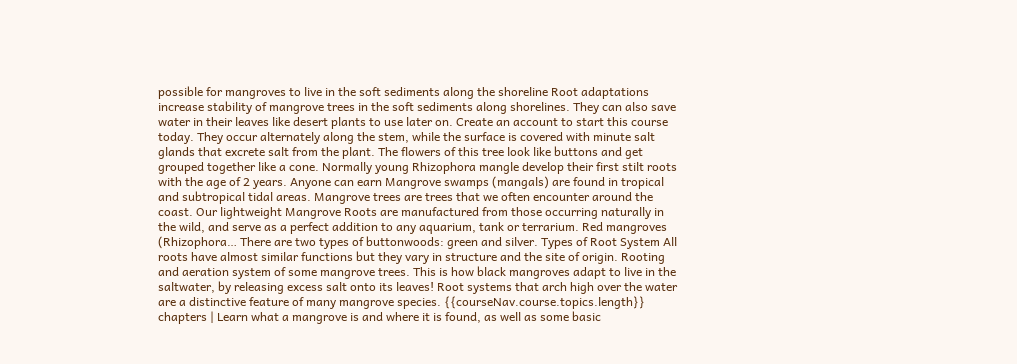possible for mangroves to live in the soft sediments along the shoreline Root adaptations increase stability of mangrove trees in the soft sediments along shorelines. They can also save water in their leaves like desert plants to use later on. Create an account to start this course today. They occur alternately along the stem, while the surface is covered with minute salt glands that excrete salt from the plant. The flowers of this tree look like buttons and get grouped together like a cone. Normally young Rhizophora mangle develop their first stilt roots with the age of 2 years. Anyone can earn Mangrove swamps (mangals) are found in tropical and subtropical tidal areas. Mangrove trees are trees that we often encounter around the coast. Our lightweight Mangrove Roots are manufactured from those occurring naturally in the wild, and serve as a perfect addition to any aquarium, tank or terrarium. Red mangroves (Rhizophora… There are two types of buttonwoods: green and silver. Types of Root System All roots have almost similar functions but they vary in structure and the site of origin. Rooting and aeration system of some mangrove trees. This is how black mangroves adapt to live in the saltwater, by releasing excess salt onto its leaves! Root systems that arch high over the water are a distinctive feature of many mangrove species. {{courseNav.course.topics.length}} chapters | Learn what a mangrove is and where it is found, as well as some basic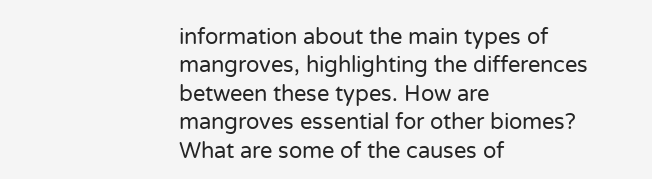information about the main types of mangroves, highlighting the differences between these types. How are mangroves essential for other biomes? What are some of the causes of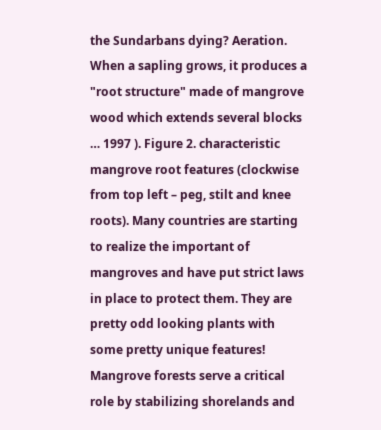the Sundarbans dying? Aeration. When a sapling grows, it produces a "root structure" made of mangrove wood which extends several blocks … 1997 ). Figure 2. characteristic mangrove root features (clockwise from top left – peg, stilt and knee roots). Many countries are starting to realize the important of mangroves and have put strict laws in place to protect them. They are pretty odd looking plants with some pretty unique features! Mangrove forests serve a critical role by stabilizing shorelands and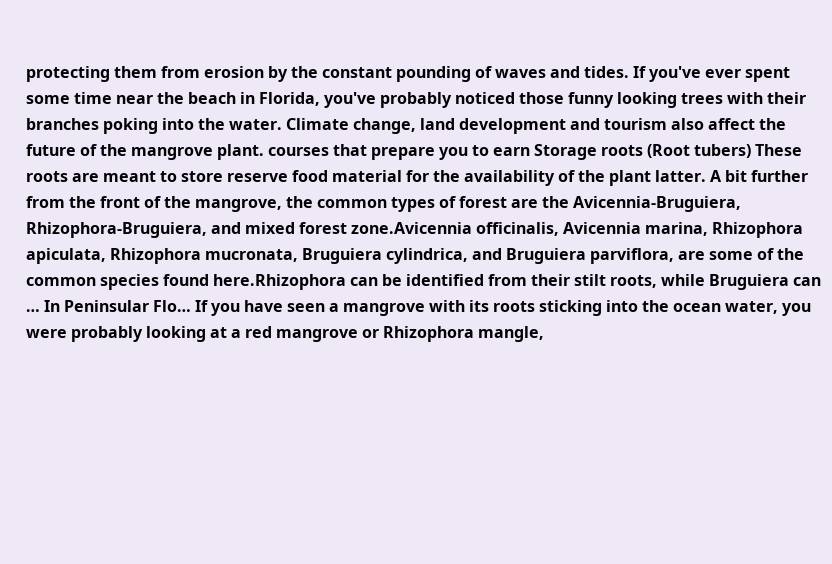protecting them from erosion by the constant pounding of waves and tides. If you've ever spent some time near the beach in Florida, you've probably noticed those funny looking trees with their branches poking into the water. Climate change, land development and tourism also affect the future of the mangrove plant. courses that prepare you to earn Storage roots (Root tubers) These roots are meant to store reserve food material for the availability of the plant latter. A bit further from the front of the mangrove, the common types of forest are the Avicennia-Bruguiera, Rhizophora-Bruguiera, and mixed forest zone.Avicennia officinalis, Avicennia marina, Rhizophora apiculata, Rhizophora mucronata, Bruguiera cylindrica, and Bruguiera parviflora, are some of the common species found here.Rhizophora can be identified from their stilt roots, while Bruguiera can … In Peninsular Flo… If you have seen a mangrove with its roots sticking into the ocean water, you were probably looking at a red mangrove or Rhizophora mangle,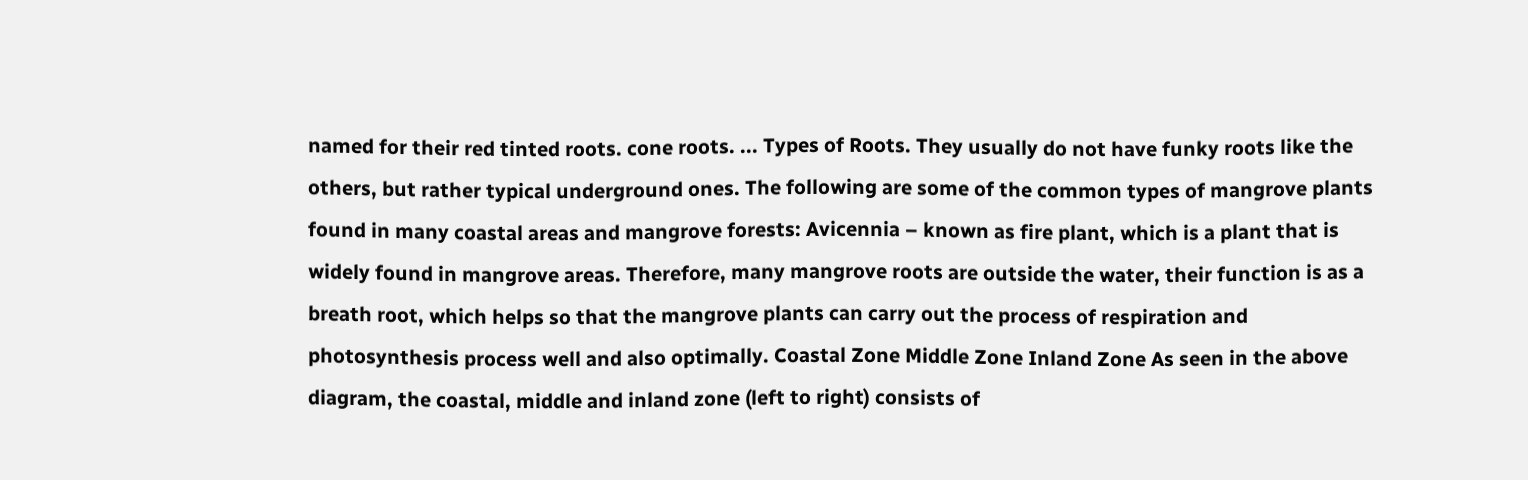named for their red tinted roots. cone roots. ... Types of Roots. They usually do not have funky roots like the others, but rather typical underground ones. The following are some of the common types of mangrove plants found in many coastal areas and mangrove forests: Avicennia – known as fire plant, which is a plant that is widely found in mangrove areas. Therefore, many mangrove roots are outside the water, their function is as a breath root, which helps so that the mangrove plants can carry out the process of respiration and photosynthesis process well and also optimally. Coastal Zone Middle Zone Inland Zone As seen in the above diagram, the coastal, middle and inland zone (left to right) consists of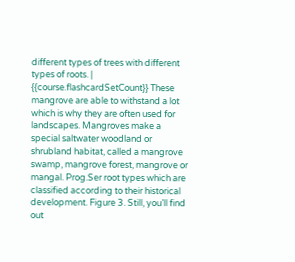different types of trees with different types of roots. | {{course.flashcardSetCount}} These mangrove are able to withstand a lot which is why they are often used for landscapes. Mangroves make a special saltwater woodland or shrubland habitat, called a mangrove swamp, mangrove forest, mangrove or mangal. Prog.Ser root types which are classified according to their historical development. Figure 3. Still, you’ll find out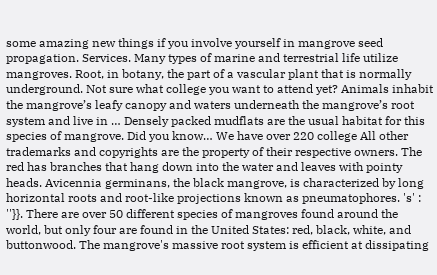some amazing new things if you involve yourself in mangrove seed propagation. Services. Many types of marine and terrestrial life utilize mangroves. Root, in botany, the part of a vascular plant that is normally underground. Not sure what college you want to attend yet? Animals inhabit the mangrove’s leafy canopy and waters underneath the mangrove’s root system and live in … Densely packed mudflats are the usual habitat for this species of mangrove. Did you know… We have over 220 college All other trademarks and copyrights are the property of their respective owners. The red has branches that hang down into the water and leaves with pointy heads. Avicennia germinans, the black mangrove, is characterized by long horizontal roots and root-like projections known as pneumatophores. 's' : ''}}. There are over 50 different species of mangroves found around the world, but only four are found in the United States: red, black, white, and buttonwood. The mangrove's massive root system is efficient at dissipating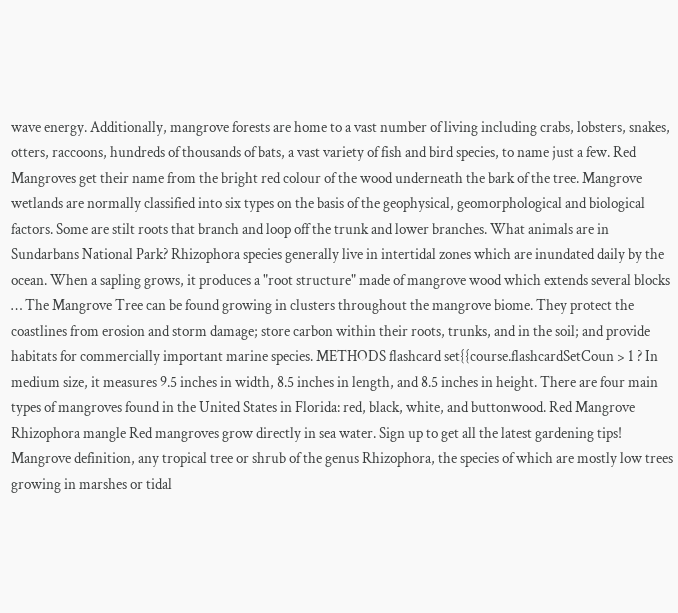wave energy. Additionally, mangrove forests are home to a vast number of living including crabs, lobsters, snakes, otters, raccoons, hundreds of thousands of bats, a vast variety of fish and bird species, to name just a few. Red Mangroves get their name from the bright red colour of the wood underneath the bark of the tree. Mangrove wetlands are normally classified into six types on the basis of the geophysical, geomorphological and biological factors. Some are stilt roots that branch and loop off the trunk and lower branches. What animals are in Sundarbans National Park? Rhizophora species generally live in intertidal zones which are inundated daily by the ocean. When a sapling grows, it produces a "root structure" made of mangrove wood which extends several blocks … The Mangrove Tree can be found growing in clusters throughout the mangrove biome. They protect the coastlines from erosion and storm damage; store carbon within their roots, trunks, and in the soil; and provide habitats for commercially important marine species. METHODS flashcard set{{course.flashcardSetCoun > 1 ? In medium size, it measures 9.5 inches in width, 8.5 inches in length, and 8.5 inches in height. There are four main types of mangroves found in the United States in Florida: red, black, white, and buttonwood. Red Mangrove Rhizophora mangle Red mangroves grow directly in sea water. Sign up to get all the latest gardening tips! Mangrove definition, any tropical tree or shrub of the genus Rhizophora, the species of which are mostly low trees growing in marshes or tidal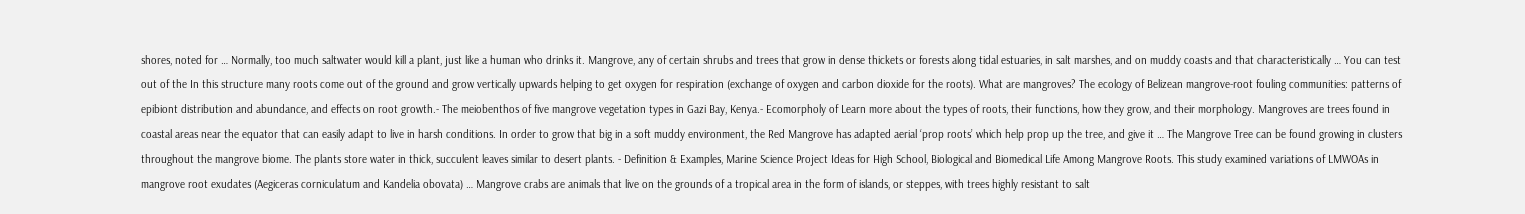shores, noted for … Normally, too much saltwater would kill a plant, just like a human who drinks it. Mangrove, any of certain shrubs and trees that grow in dense thickets or forests along tidal estuaries, in salt marshes, and on muddy coasts and that characteristically … You can test out of the In this structure many roots come out of the ground and grow vertically upwards helping to get oxygen for respiration (exchange of oxygen and carbon dioxide for the roots). What are mangroves? The ecology of Belizean mangrove-root fouling communities: patterns of epibiont distribution and abundance, and effects on root growth.- The meiobenthos of five mangrove vegetation types in Gazi Bay, Kenya.- Ecomorpholy of Learn more about the types of roots, their functions, how they grow, and their morphology. Mangroves are trees found in coastal areas near the equator that can easily adapt to live in harsh conditions. In order to grow that big in a soft muddy environment, the Red Mangrove has adapted aerial ‘prop roots’ which help prop up the tree, and give it … The Mangrove Tree can be found growing in clusters throughout the mangrove biome. The plants store water in thick, succulent leaves similar to desert plants. - Definition & Examples, Marine Science Project Ideas for High School, Biological and Biomedical Life Among Mangrove Roots. This study examined variations of LMWOAs in mangrove root exudates (Aegiceras corniculatum and Kandelia obovata) … Mangrove crabs are animals that live on the grounds of a tropical area in the form of islands, or steppes, with trees highly resistant to salt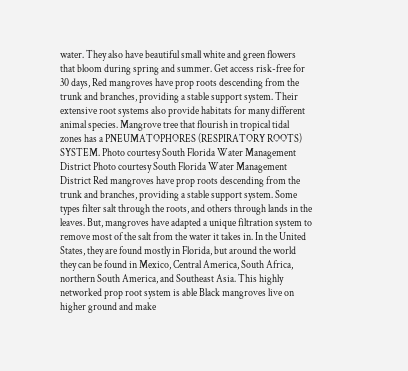water. They also have beautiful small white and green flowers that bloom during spring and summer. Get access risk-free for 30 days, Red mangroves have prop roots descending from the trunk and branches, providing a stable support system. Their extensive root systems also provide habitats for many different animal species. Mangrove tree that flourish in tropical tidal zones has a PNEUMATOPHORES (RESPIRATORY ROOTS) SYSTEM. Photo courtesy South Florida Water Management District Photo courtesy South Florida Water Management District Red mangroves have prop roots descending from the trunk and branches, providing a stable support system. Some types filter salt through the roots, and others through lands in the leaves. But, mangroves have adapted a unique filtration system to remove most of the salt from the water it takes in. In the United States, they are found mostly in Florida, but around the world they can be found in Mexico, Central America, South Africa, northern South America, and Southeast Asia. This highly networked prop root system is able Black mangroves live on higher ground and make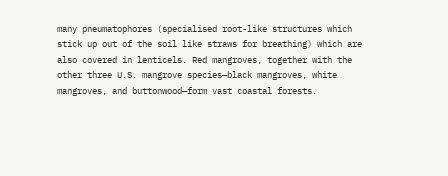many pneumatophores (specialised root-like structures which stick up out of the soil like straws for breathing) which are also covered in lenticels. Red mangroves, together with the other three U.S. mangrove species—black mangroves, white mangroves, and buttonwood—form vast coastal forests.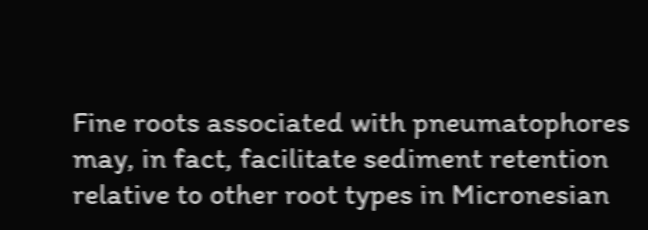Fine roots associated with pneumatophores may, in fact, facilitate sediment retention relative to other root types in Micronesian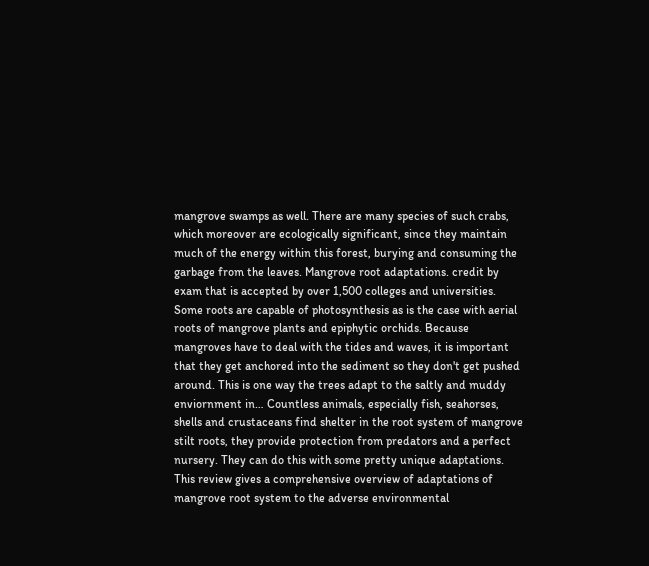mangrove swamps as well. There are many species of such crabs, which moreover are ecologically significant, since they maintain much of the energy within this forest, burying and consuming the garbage from the leaves. Mangrove root adaptations. credit by exam that is accepted by over 1,500 colleges and universities. Some roots are capable of photosynthesis as is the case with aerial roots of mangrove plants and epiphytic orchids. Because mangroves have to deal with the tides and waves, it is important that they get anchored into the sediment so they don't get pushed around. This is one way the trees adapt to the saltly and muddy enviornment in… Countless animals, especially fish, seahorses, shells and crustaceans find shelter in the root system of mangrove stilt roots, they provide protection from predators and a perfect nursery. They can do this with some pretty unique adaptations. This review gives a comprehensive overview of adaptations of mangrove root system to the adverse environmental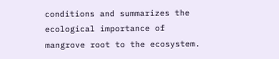conditions and summarizes the ecological importance of mangrove root to the ecosystem.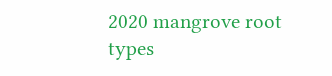2020 mangrove root types